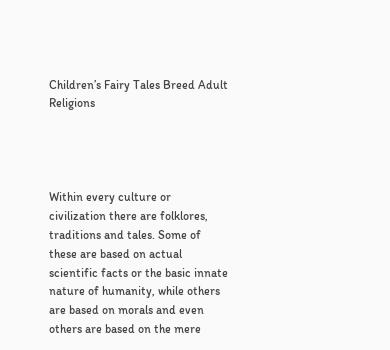Children’s Fairy Tales Breed Adult Religions




Within every culture or civilization there are folklores, traditions and tales. Some of these are based on actual scientific facts or the basic innate nature of humanity, while others are based on morals and even others are based on the mere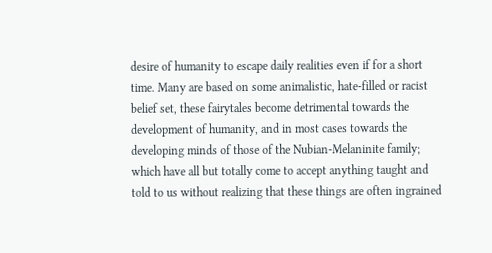desire of humanity to escape daily realities even if for a short time. Many are based on some animalistic, hate-filled or racist belief set, these fairytales become detrimental towards the development of humanity, and in most cases towards the developing minds of those of the Nubian-Melaninite family; which have all but totally come to accept anything taught and told to us without realizing that these things are often ingrained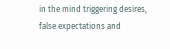in the mind triggering desires, false expectations and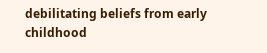debilitating beliefs from early childhood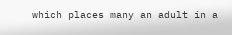which places many an adult in a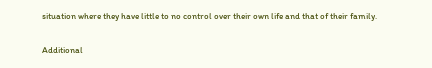situation where they have little to no control over their own life and that of their family.

Additional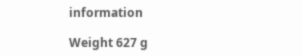information

Weight 627 g